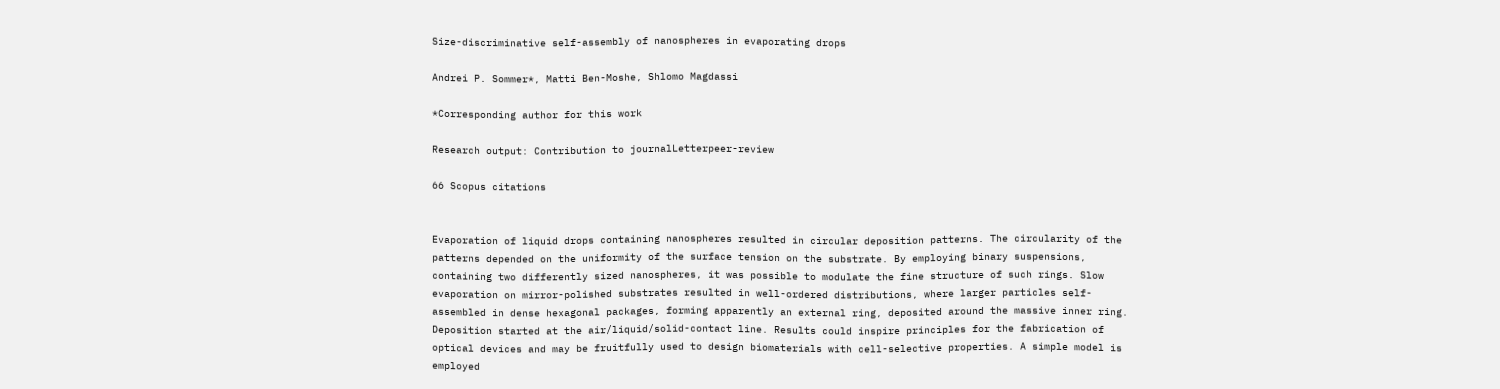Size-discriminative self-assembly of nanospheres in evaporating drops

Andrei P. Sommer*, Matti Ben-Moshe, Shlomo Magdassi

*Corresponding author for this work

Research output: Contribution to journalLetterpeer-review

66 Scopus citations


Evaporation of liquid drops containing nanospheres resulted in circular deposition patterns. The circularity of the patterns depended on the uniformity of the surface tension on the substrate. By employing binary suspensions, containing two differently sized nanospheres, it was possible to modulate the fine structure of such rings. Slow evaporation on mirror-polished substrates resulted in well-ordered distributions, where larger particles self-assembled in dense hexagonal packages, forming apparently an external ring, deposited around the massive inner ring. Deposition started at the air/liquid/solid-contact line. Results could inspire principles for the fabrication of optical devices and may be fruitfully used to design biomaterials with cell-selective properties. A simple model is employed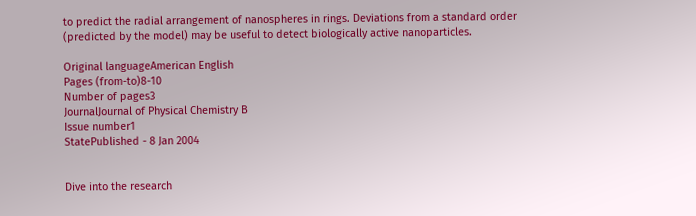to predict the radial arrangement of nanospheres in rings. Deviations from a standard order (predicted by the model) may be useful to detect biologically active nanoparticles.

Original languageAmerican English
Pages (from-to)8-10
Number of pages3
JournalJournal of Physical Chemistry B
Issue number1
StatePublished - 8 Jan 2004


Dive into the research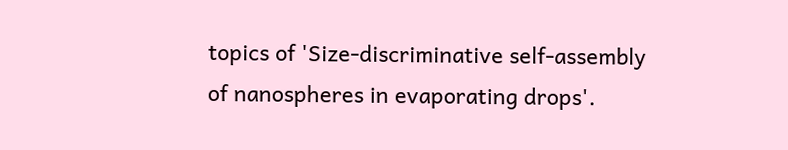topics of 'Size-discriminative self-assembly of nanospheres in evaporating drops'.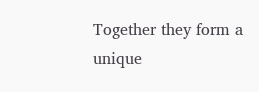Together they form a unique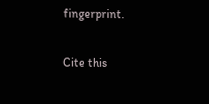fingerprint.

Cite this